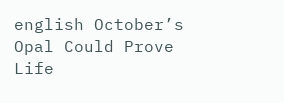english October’s Opal Could Prove Life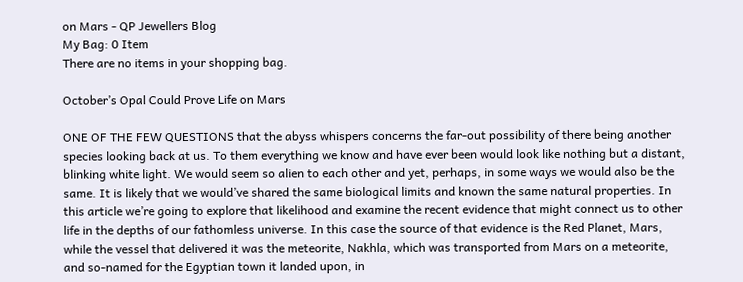on Mars - QP Jewellers Blog
My Bag: 0 Item
There are no items in your shopping bag.

October’s Opal Could Prove Life on Mars

ONE OF THE FEW QUESTIONS that the abyss whispers concerns the far-out possibility of there being another species looking back at us. To them everything we know and have ever been would look like nothing but a distant, blinking white light. We would seem so alien to each other and yet, perhaps, in some ways we would also be the same. It is likely that we would’ve shared the same biological limits and known the same natural properties. In this article we’re going to explore that likelihood and examine the recent evidence that might connect us to other life in the depths of our fathomless universe. In this case the source of that evidence is the Red Planet, Mars, while the vessel that delivered it was the meteorite, Nakhla, which was transported from Mars on a meteorite, and so-named for the Egyptian town it landed upon, in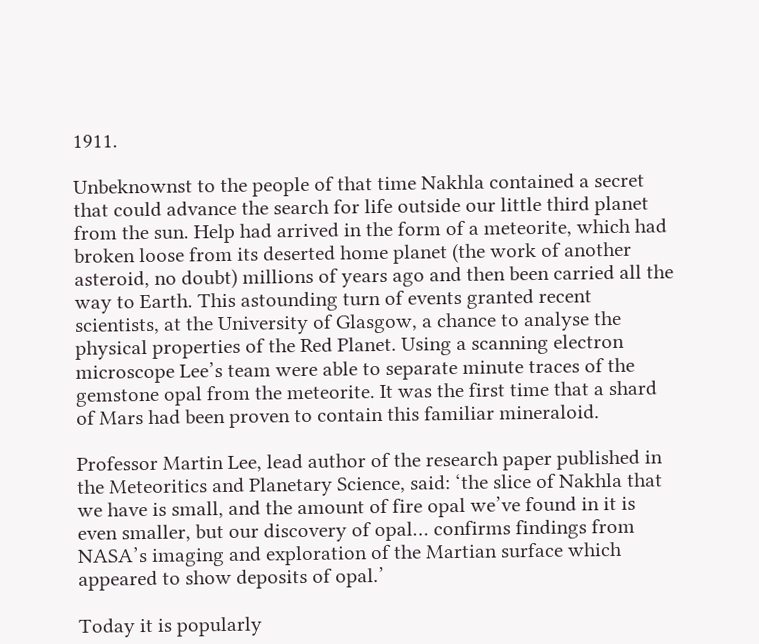1911.

Unbeknownst to the people of that time Nakhla contained a secret that could advance the search for life outside our little third planet from the sun. Help had arrived in the form of a meteorite, which had broken loose from its deserted home planet (the work of another asteroid, no doubt) millions of years ago and then been carried all the way to Earth. This astounding turn of events granted recent scientists, at the University of Glasgow, a chance to analyse the physical properties of the Red Planet. Using a scanning electron microscope Lee’s team were able to separate minute traces of the gemstone opal from the meteorite. It was the first time that a shard of Mars had been proven to contain this familiar mineraloid.

Professor Martin Lee, lead author of the research paper published in the Meteoritics and Planetary Science, said: ‘the slice of Nakhla that we have is small, and the amount of fire opal we’ve found in it is even smaller, but our discovery of opal… confirms findings from NASA’s imaging and exploration of the Martian surface which appeared to show deposits of opal.’

Today it is popularly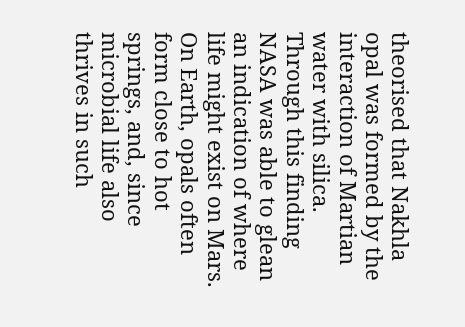theorised that Nakhla opal was formed by the interaction of Martian water with silica. Through this finding NASA was able to glean an indication of where life might exist on Mars. On Earth, opals often form close to hot springs, and, since microbial life also thrives in such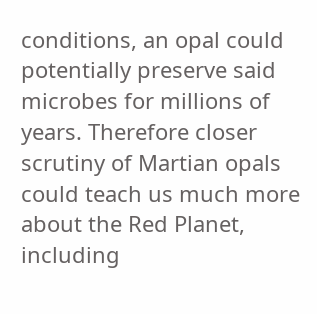conditions, an opal could potentially preserve said microbes for millions of years. Therefore closer scrutiny of Martian opals could teach us much more about the Red Planet, including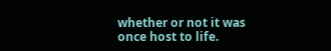whether or not it was once host to life.